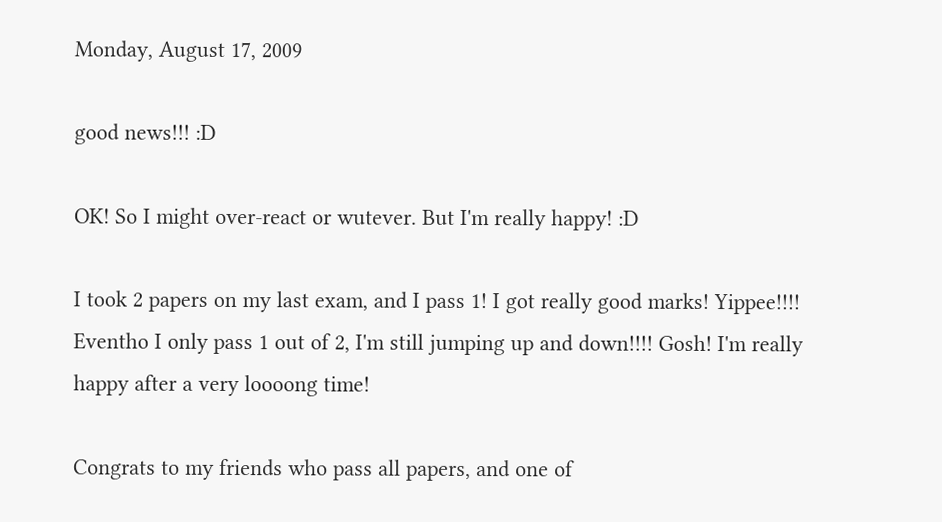Monday, August 17, 2009

good news!!! :D

OK! So I might over-react or wutever. But I'm really happy! :D

I took 2 papers on my last exam, and I pass 1! I got really good marks! Yippee!!!! Eventho I only pass 1 out of 2, I'm still jumping up and down!!!! Gosh! I'm really happy after a very loooong time!

Congrats to my friends who pass all papers, and one of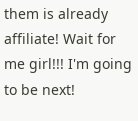them is already affiliate! Wait for me girl!!! I'm going to be next!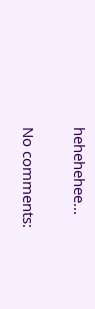hehehehee...

No comments: